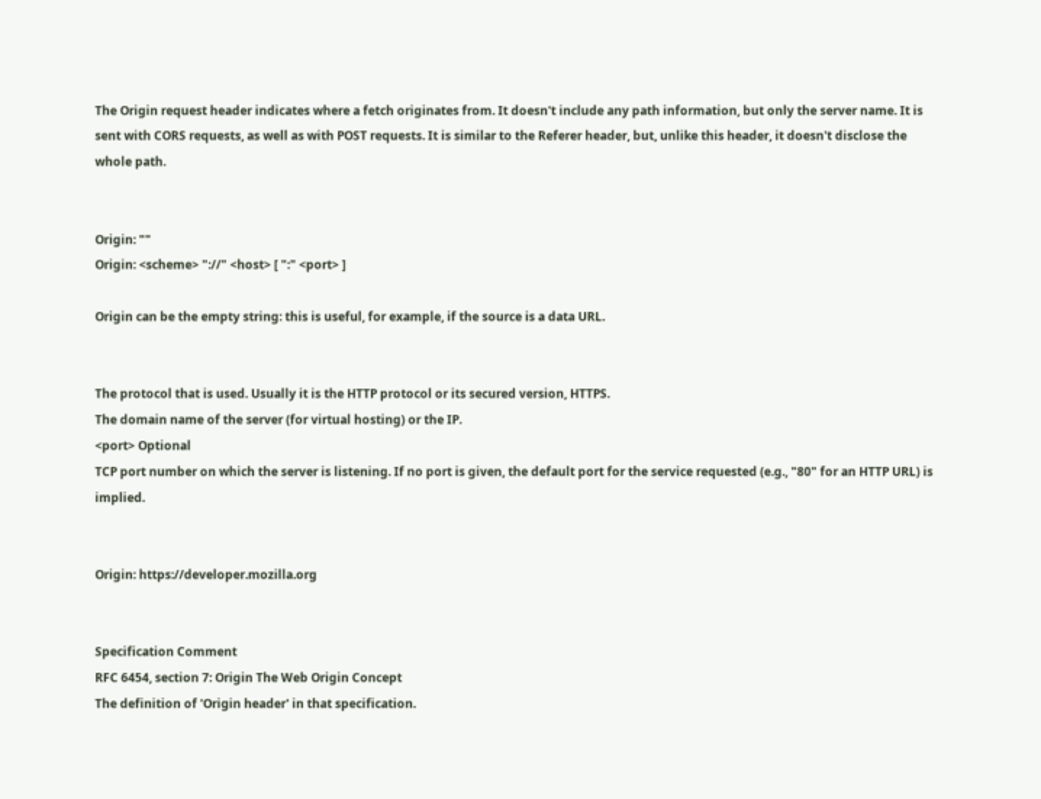The Origin request header indicates where a fetch originates from. It doesn't include any path information, but only the server name. It is sent with CORS requests, as well as with POST requests. It is similar to the Referer header, but, unlike this header, it doesn't disclose the whole path.


Origin: ""
Origin: <scheme> "://" <host> [ ":" <port> ]

Origin can be the empty string: this is useful, for example, if the source is a data URL.


The protocol that is used. Usually it is the HTTP protocol or its secured version, HTTPS.
The domain name of the server (for virtual hosting) or the IP.
<port> Optional
TCP port number on which the server is listening. If no port is given, the default port for the service requested (e.g., "80" for an HTTP URL) is implied.


Origin: https://developer.mozilla.org


Specification Comment
RFC 6454, section 7: Origin The Web Origin Concept
The definition of 'Origin header' in that specification.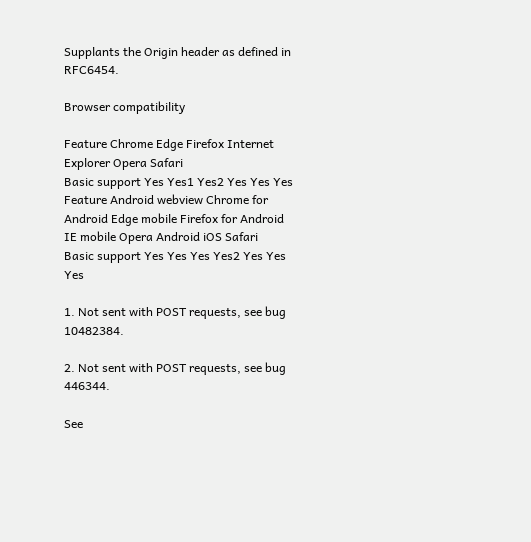Supplants the Origin header as defined in RFC6454.

Browser compatibility

Feature Chrome Edge Firefox Internet Explorer Opera Safari
Basic support Yes Yes1 Yes2 Yes Yes Yes
Feature Android webview Chrome for Android Edge mobile Firefox for Android IE mobile Opera Android iOS Safari
Basic support Yes Yes Yes Yes2 Yes Yes Yes

1. Not sent with POST requests, see bug 10482384.

2. Not sent with POST requests, see bug 446344.

See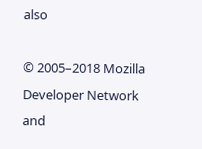also

© 2005–2018 Mozilla Developer Network and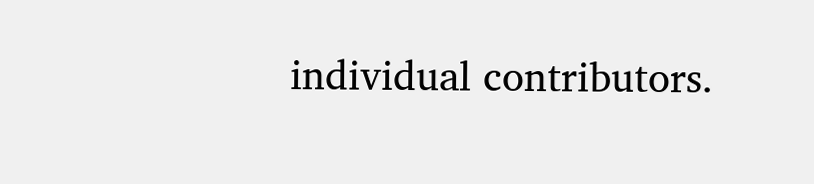individual contributors.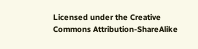Licensed under the Creative Commons Attribution-ShareAlike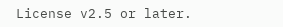License v2.5 or later.